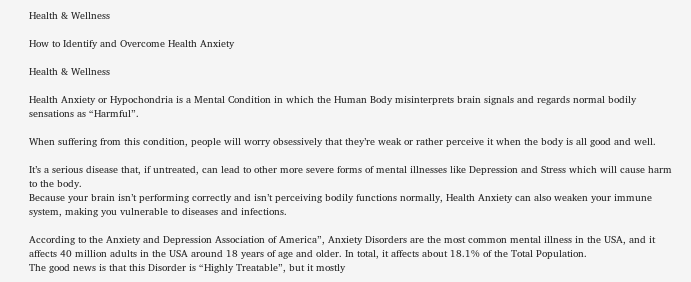Health & Wellness

How to Identify and Overcome Health Anxiety

Health & Wellness

Health Anxiety or Hypochondria is a Mental Condition in which the Human Body misinterprets brain signals and regards normal bodily sensations as “Harmful”.

When suffering from this condition, people will worry obsessively that they’re weak or rather perceive it when the body is all good and well.

It’s a serious disease that, if untreated, can lead to other more severe forms of mental illnesses like Depression and Stress which will cause harm to the body.
Because your brain isn’t performing correctly and isn’t perceiving bodily functions normally, Health Anxiety can also weaken your immune system, making you vulnerable to diseases and infections.

According to the Anxiety and Depression Association of America”, Anxiety Disorders are the most common mental illness in the USA, and it affects 40 million adults in the USA around 18 years of age and older. In total, it affects about 18.1% of the Total Population.
The good news is that this Disorder is “Highly Treatable”, but it mostly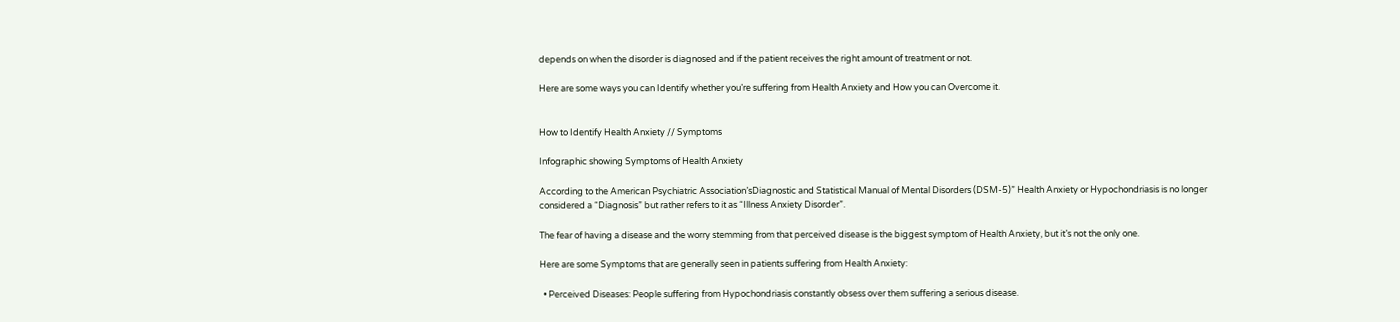depends on when the disorder is diagnosed and if the patient receives the right amount of treatment or not.

Here are some ways you can Identify whether you’re suffering from Health Anxiety and How you can Overcome it.


How to Identify Health Anxiety // Symptoms

Infographic showing Symptoms of Health Anxiety

According to the American Psychiatric Association’sDiagnostic and Statistical Manual of Mental Disorders (DSM-5)” Health Anxiety or Hypochondriasis is no longer considered a “Diagnosis” but rather refers to it as “Illness Anxiety Disorder”.

The fear of having a disease and the worry stemming from that perceived disease is the biggest symptom of Health Anxiety, but it’s not the only one.

Here are some Symptoms that are generally seen in patients suffering from Health Anxiety:

  • Perceived Diseases: People suffering from Hypochondriasis constantly obsess over them suffering a serious disease.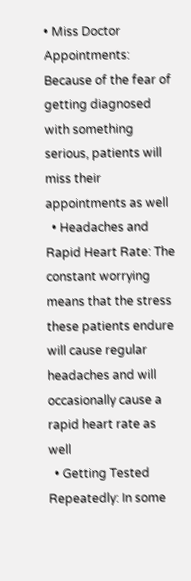• Miss Doctor Appointments: Because of the fear of getting diagnosed with something serious, patients will miss their appointments as well
  • Headaches and Rapid Heart Rate: The constant worrying means that the stress these patients endure will cause regular headaches and will occasionally cause a rapid heart rate as well
  • Getting Tested Repeatedly: In some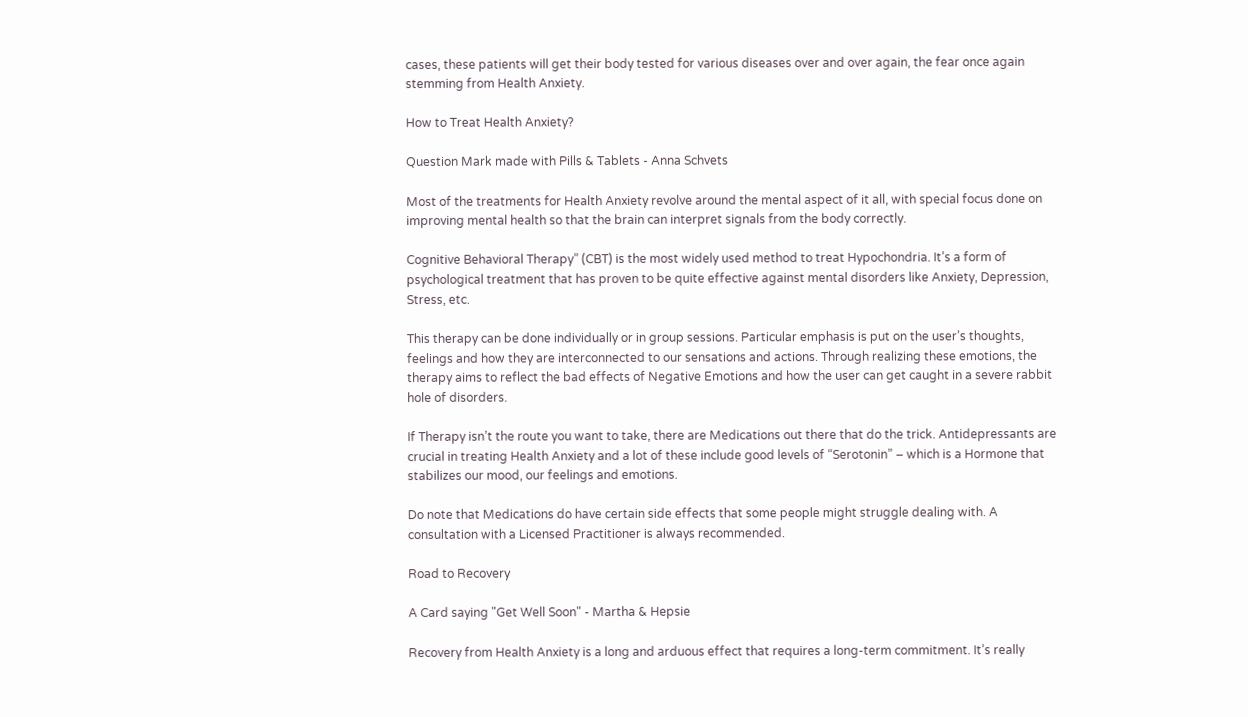cases, these patients will get their body tested for various diseases over and over again, the fear once again stemming from Health Anxiety.

How to Treat Health Anxiety?

Question Mark made with Pills & Tablets - Anna Schvets

Most of the treatments for Health Anxiety revolve around the mental aspect of it all, with special focus done on improving mental health so that the brain can interpret signals from the body correctly.

Cognitive Behavioral Therapy” (CBT) is the most widely used method to treat Hypochondria. It’s a form of psychological treatment that has proven to be quite effective against mental disorders like Anxiety, Depression, Stress, etc.

This therapy can be done individually or in group sessions. Particular emphasis is put on the user’s thoughts, feelings and how they are interconnected to our sensations and actions. Through realizing these emotions, the therapy aims to reflect the bad effects of Negative Emotions and how the user can get caught in a severe rabbit hole of disorders.

If Therapy isn’t the route you want to take, there are Medications out there that do the trick. Antidepressants are crucial in treating Health Anxiety and a lot of these include good levels of “Serotonin” – which is a Hormone that stabilizes our mood, our feelings and emotions.

Do note that Medications do have certain side effects that some people might struggle dealing with. A consultation with a Licensed Practitioner is always recommended.

Road to Recovery

A Card saying "Get Well Soon" - Martha & Hepsie

Recovery from Health Anxiety is a long and arduous effect that requires a long-term commitment. It’s really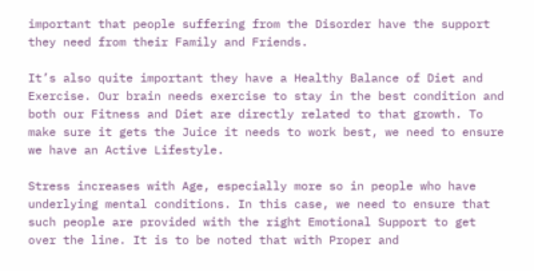important that people suffering from the Disorder have the support they need from their Family and Friends.

It’s also quite important they have a Healthy Balance of Diet and Exercise. Our brain needs exercise to stay in the best condition and both our Fitness and Diet are directly related to that growth. To make sure it gets the Juice it needs to work best, we need to ensure we have an Active Lifestyle.

Stress increases with Age, especially more so in people who have underlying mental conditions. In this case, we need to ensure that such people are provided with the right Emotional Support to get over the line. It is to be noted that with Proper and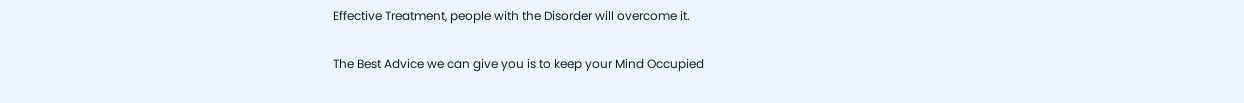Effective Treatment, people with the Disorder will overcome it.

The Best Advice we can give you is to keep your Mind Occupied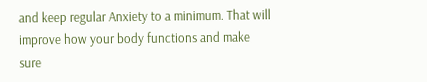and keep regular Anxiety to a minimum. That will improve how your body functions and make sure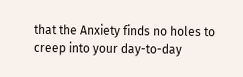that the Anxiety finds no holes to creep into your day-to-day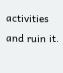activities and ruin it.